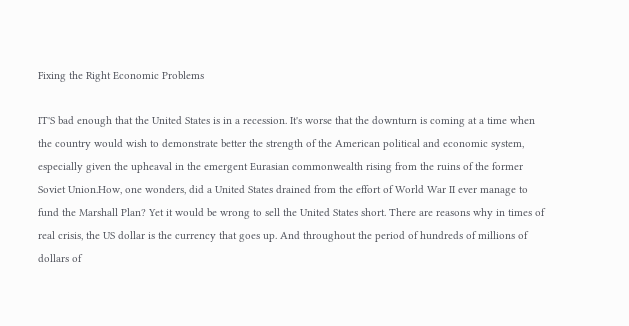Fixing the Right Economic Problems

IT'S bad enough that the United States is in a recession. It's worse that the downturn is coming at a time when the country would wish to demonstrate better the strength of the American political and economic system, especially given the upheaval in the emergent Eurasian commonwealth rising from the ruins of the former Soviet Union.How, one wonders, did a United States drained from the effort of World War II ever manage to fund the Marshall Plan? Yet it would be wrong to sell the United States short. There are reasons why in times of real crisis, the US dollar is the currency that goes up. And throughout the period of hundreds of millions of dollars of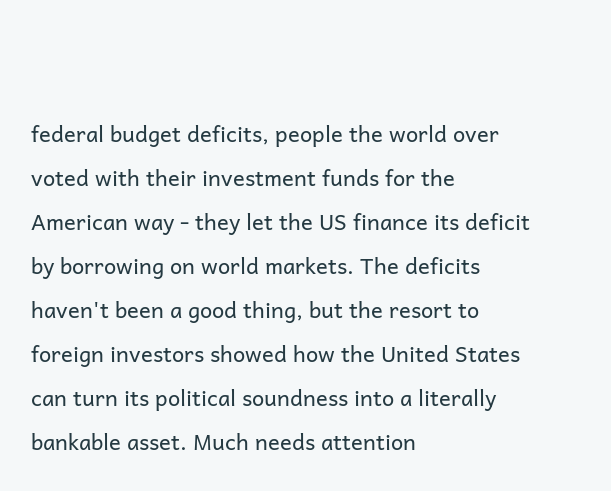federal budget deficits, people the world over voted with their investment funds for the American way - they let the US finance its deficit by borrowing on world markets. The deficits haven't been a good thing, but the resort to foreign investors showed how the United States can turn its political soundness into a literally bankable asset. Much needs attention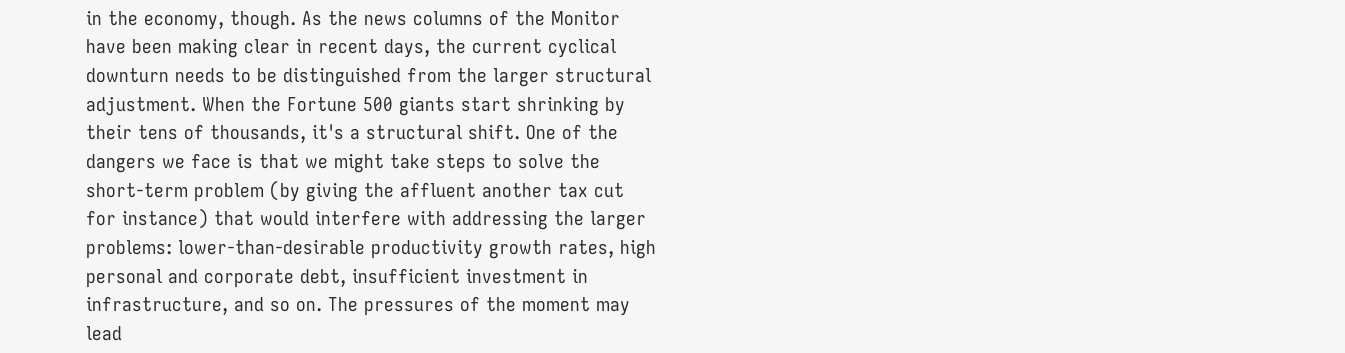in the economy, though. As the news columns of the Monitor have been making clear in recent days, the current cyclical downturn needs to be distinguished from the larger structural adjustment. When the Fortune 500 giants start shrinking by their tens of thousands, it's a structural shift. One of the dangers we face is that we might take steps to solve the short-term problem (by giving the affluent another tax cut for instance) that would interfere with addressing the larger problems: lower-than-desirable productivity growth rates, high personal and corporate debt, insufficient investment in infrastructure, and so on. The pressures of the moment may lead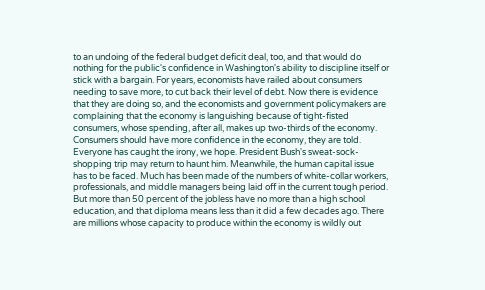to an undoing of the federal budget deficit deal, too, and that would do nothing for the public's confidence in Washington's ability to discipline itself or stick with a bargain. For years, economists have railed about consumers needing to save more, to cut back their level of debt. Now there is evidence that they are doing so, and the economists and government policymakers are complaining that the economy is languishing because of tight-fisted consumers, whose spending, after all, makes up two-thirds of the economy. Consumers should have more confidence in the economy, they are told. Everyone has caught the irony, we hope. President Bush's sweat-sock-shopping trip may return to haunt him. Meanwhile, the human capital issue has to be faced. Much has been made of the numbers of white-collar workers, professionals, and middle managers being laid off in the current tough period. But more than 50 percent of the jobless have no more than a high school education, and that diploma means less than it did a few decades ago. There are millions whose capacity to produce within the economy is wildly out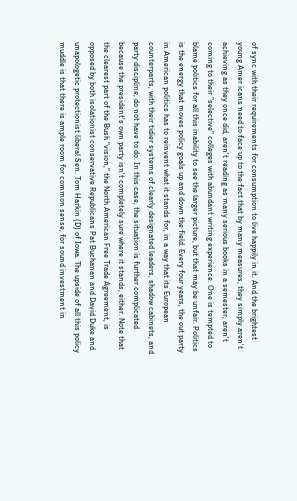of sync with their requirements for consumption to live happily in it. And the brightest young Amer icans need to face up to the fact that by many measures, they simply aren't achieving as they once did, aren't reading as many serious books in a semester, aren't coming to their "selective" colleges with abundant writing experience. One is tempted to blame politics for all this inability to see the larger picture, but that may be unfair. Politics is the energy that moves policy goals up and down the field. Every four years, the out party in American politics has to reinvent what it stands for, in a way that its European counterparts, with their tidier systems of clearly designated leaders, shadow cabinets, and party discipline, do not have to do. In this case, the situation is further complicated because the president's own party isn't completely sure where it stands, either. Note that the clearest part of the Bush "vision," the North American Free Trade Agreement, is opposed by both isolationist conservative Republicans Pat Buchanan and David Duke and unapologetic protectionist liberal Sen. Tom Harkin (D) of Iowa. The upside of all this policy muddle is that there is ample room for common sense, for sound investment in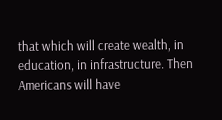that which will create wealth, in education, in infrastructure. Then Americans will have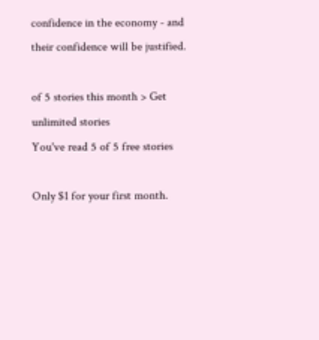confidence in the economy - and their confidence will be justified.

of 5 stories this month > Get unlimited stories
You've read 5 of 5 free stories

Only $1 for your first month.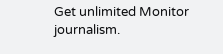Get unlimited Monitor journalism.